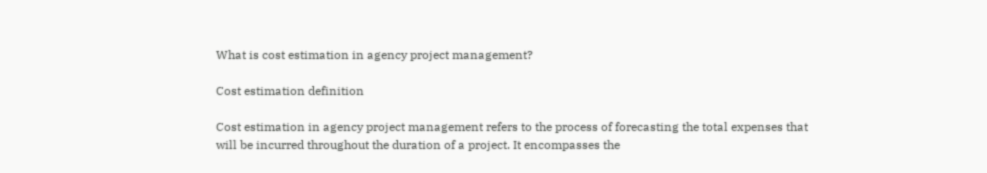What is cost estimation in agency project management?

Cost estimation definition

Cost estimation in agency project management refers to the process of forecasting the total expenses that will be incurred throughout the duration of a project. It encompasses the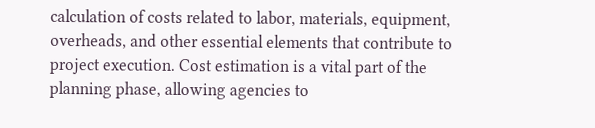calculation of costs related to labor, materials, equipment, overheads, and other essential elements that contribute to project execution. Cost estimation is a vital part of the planning phase, allowing agencies to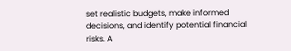set realistic budgets, make informed decisions, and identify potential financial risks. A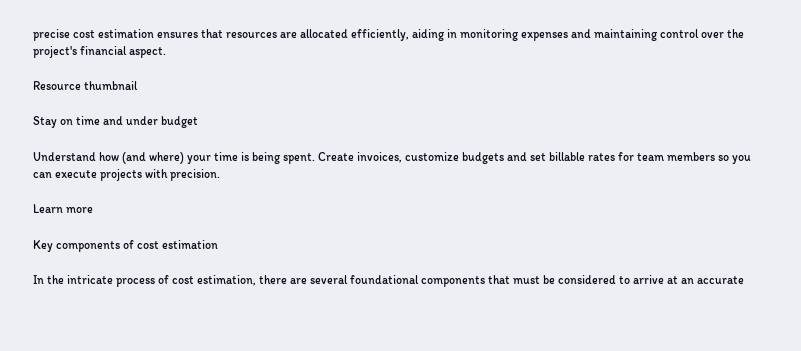precise cost estimation ensures that resources are allocated efficiently, aiding in monitoring expenses and maintaining control over the project's financial aspect.

Resource thumbnail

Stay on time and under budget

Understand how (and where) your time is being spent. Create invoices, customize budgets and set billable rates for team members so you can execute projects with precision.

Learn more

Key components of cost estimation

In the intricate process of cost estimation, there are several foundational components that must be considered to arrive at an accurate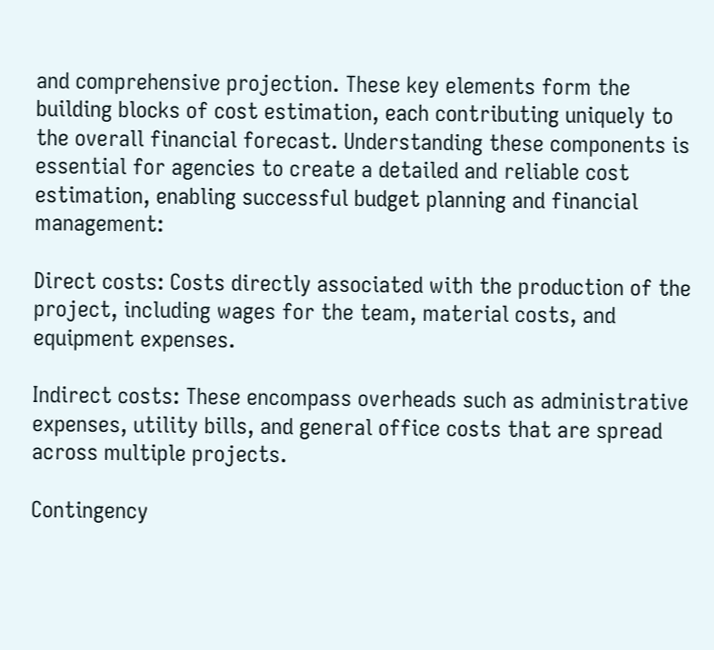and comprehensive projection. These key elements form the building blocks of cost estimation, each contributing uniquely to the overall financial forecast. Understanding these components is essential for agencies to create a detailed and reliable cost estimation, enabling successful budget planning and financial management:

Direct costs: Costs directly associated with the production of the project, including wages for the team, material costs, and equipment expenses.

Indirect costs: These encompass overheads such as administrative expenses, utility bills, and general office costs that are spread across multiple projects.

Contingency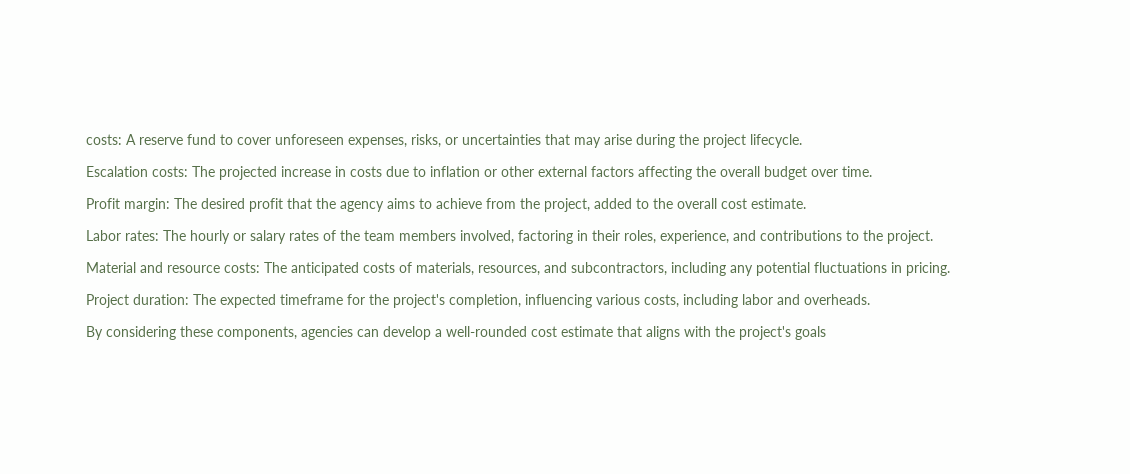costs: A reserve fund to cover unforeseen expenses, risks, or uncertainties that may arise during the project lifecycle.

Escalation costs: The projected increase in costs due to inflation or other external factors affecting the overall budget over time.

Profit margin: The desired profit that the agency aims to achieve from the project, added to the overall cost estimate.

Labor rates: The hourly or salary rates of the team members involved, factoring in their roles, experience, and contributions to the project.

Material and resource costs: The anticipated costs of materials, resources, and subcontractors, including any potential fluctuations in pricing.

Project duration: The expected timeframe for the project's completion, influencing various costs, including labor and overheads.

By considering these components, agencies can develop a well-rounded cost estimate that aligns with the project's goals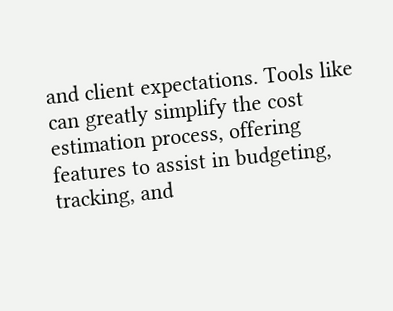and client expectations. Tools like can greatly simplify the cost estimation process, offering features to assist in budgeting, tracking, and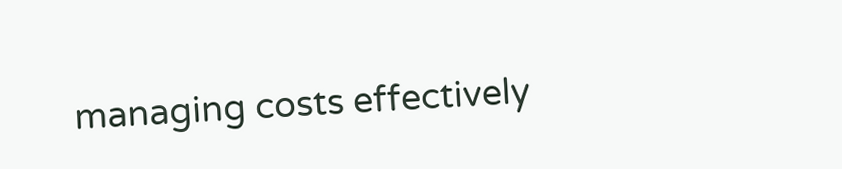managing costs effectively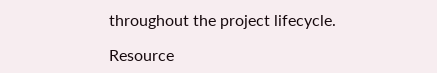throughout the project lifecycle.

Resource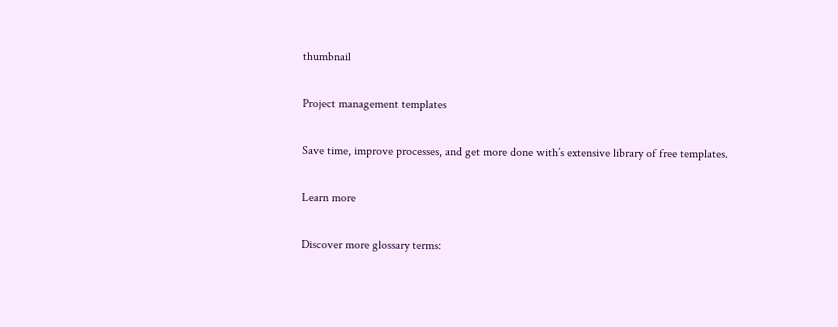thumbnail

Project management templates

Save time, improve processes, and get more done with’s extensive library of free templates.

Learn more

Discover more glossary terms: